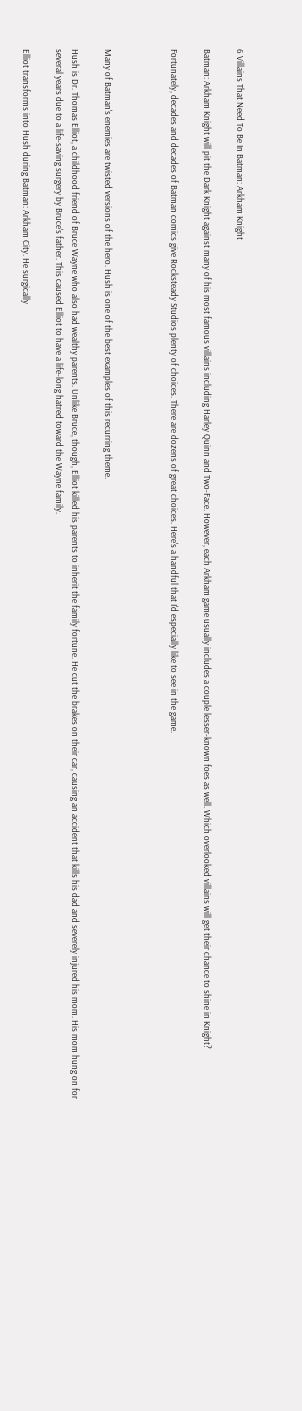6 Villains That Need To Be In Batman: Arkham Knight

Batman: Arkham Knight will pit the Dark Knight against many of his most famous villains including Harley Quinn and Two-Face. However, each Arkham game usually includes a couple lesser-known foes as well. Which overlooked villains will get their chance to shine in Knight?

Fortunately, decades and decades of Batman comics give Rocksteady Studios plenty of choices. There are dozens of great choices. Here's a handful that I'd especially like to see in the game.



Many of Batman's enemies are twisted versions of the hero. Hush is one of the best examples of this recurring theme.

Hush is Dr. Thomas Elliot, a childhood friend of Bruce Wayne who also had wealthy parents. Unlike Bruce, though, Elliot killed his parents to inherit the family fortune. He cut the brakes on their car, causing an accident that kills his dad and severely injured his mom. His mom hung on for several years due to a life-saving surgery by Bruce's father. This caused Elliot to have a life-long hatred toward the Wayne family.

Elliot transforms into Hush during Batman: Arkham City. He surgically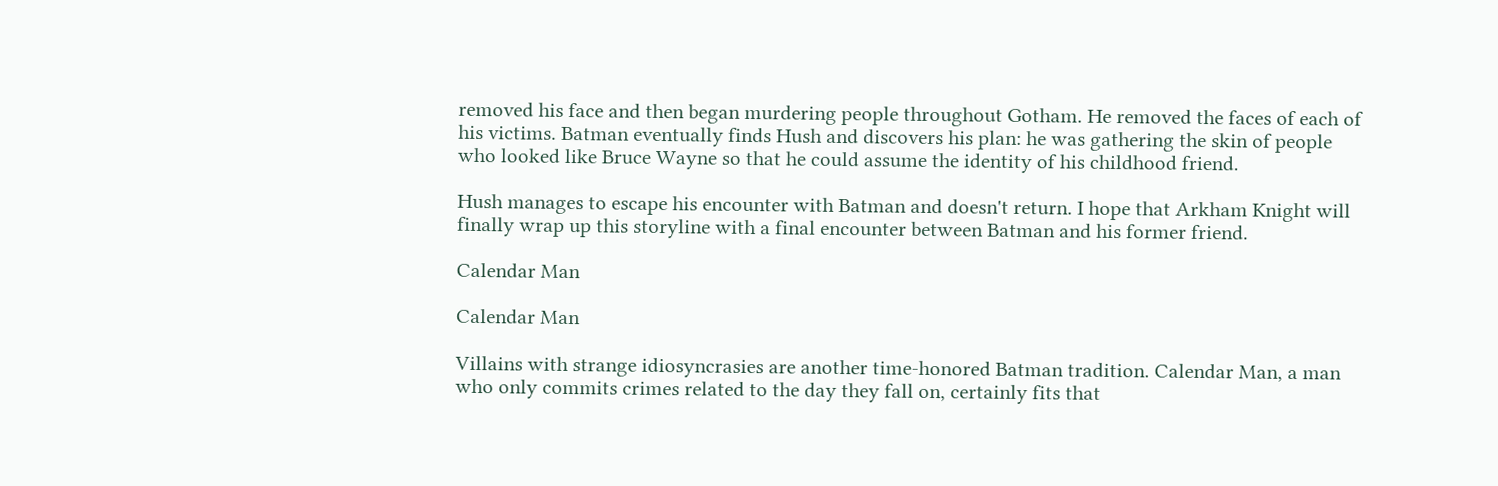removed his face and then began murdering people throughout Gotham. He removed the faces of each of his victims. Batman eventually finds Hush and discovers his plan: he was gathering the skin of people who looked like Bruce Wayne so that he could assume the identity of his childhood friend.

Hush manages to escape his encounter with Batman and doesn't return. I hope that Arkham Knight will finally wrap up this storyline with a final encounter between Batman and his former friend.

Calendar Man

Calendar Man

Villains with strange idiosyncrasies are another time-honored Batman tradition. Calendar Man, a man who only commits crimes related to the day they fall on, certainly fits that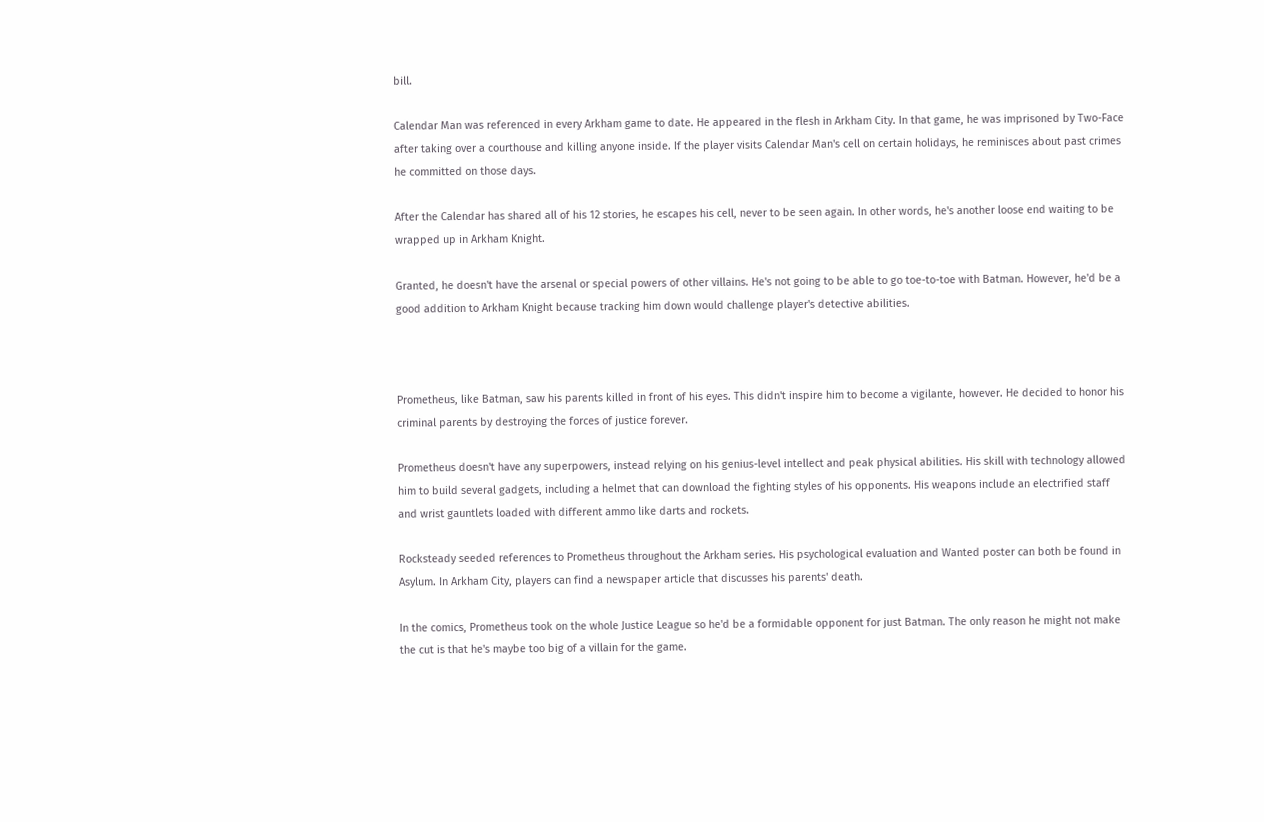bill.

Calendar Man was referenced in every Arkham game to date. He appeared in the flesh in Arkham City. In that game, he was imprisoned by Two-Face after taking over a courthouse and killing anyone inside. If the player visits Calendar Man's cell on certain holidays, he reminisces about past crimes he committed on those days.

After the Calendar has shared all of his 12 stories, he escapes his cell, never to be seen again. In other words, he's another loose end waiting to be wrapped up in Arkham Knight.

Granted, he doesn't have the arsenal or special powers of other villains. He's not going to be able to go toe-to-toe with Batman. However, he'd be a good addition to Arkham Knight because tracking him down would challenge player's detective abilities.



Prometheus, like Batman, saw his parents killed in front of his eyes. This didn't inspire him to become a vigilante, however. He decided to honor his criminal parents by destroying the forces of justice forever.

Prometheus doesn't have any superpowers, instead relying on his genius-level intellect and peak physical abilities. His skill with technology allowed him to build several gadgets, including a helmet that can download the fighting styles of his opponents. His weapons include an electrified staff and wrist gauntlets loaded with different ammo like darts and rockets.

Rocksteady seeded references to Prometheus throughout the Arkham series. His psychological evaluation and Wanted poster can both be found in Asylum. In Arkham City, players can find a newspaper article that discusses his parents' death.

In the comics, Prometheus took on the whole Justice League so he'd be a formidable opponent for just Batman. The only reason he might not make the cut is that he's maybe too big of a villain for the game.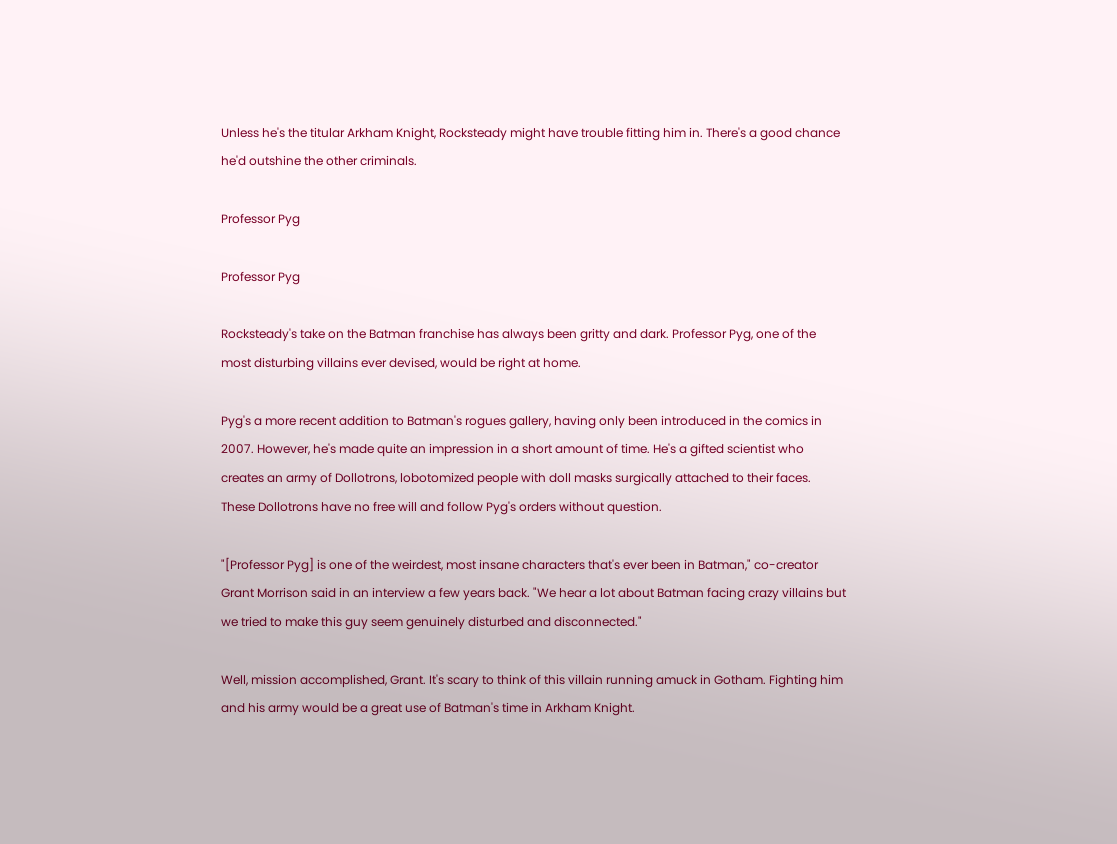Unless he's the titular Arkham Knight, Rocksteady might have trouble fitting him in. There's a good chance he'd outshine the other criminals.

Professor Pyg

Professor Pyg

Rocksteady's take on the Batman franchise has always been gritty and dark. Professor Pyg, one of the most disturbing villains ever devised, would be right at home.

Pyg's a more recent addition to Batman's rogues gallery, having only been introduced in the comics in 2007. However, he's made quite an impression in a short amount of time. He's a gifted scientist who creates an army of Dollotrons, lobotomized people with doll masks surgically attached to their faces. These Dollotrons have no free will and follow Pyg's orders without question.

"[Professor Pyg] is one of the weirdest, most insane characters that's ever been in Batman," co-creator Grant Morrison said in an interview a few years back. "We hear a lot about Batman facing crazy villains but we tried to make this guy seem genuinely disturbed and disconnected."

Well, mission accomplished, Grant. It's scary to think of this villain running amuck in Gotham. Fighting him and his army would be a great use of Batman's time in Arkham Knight.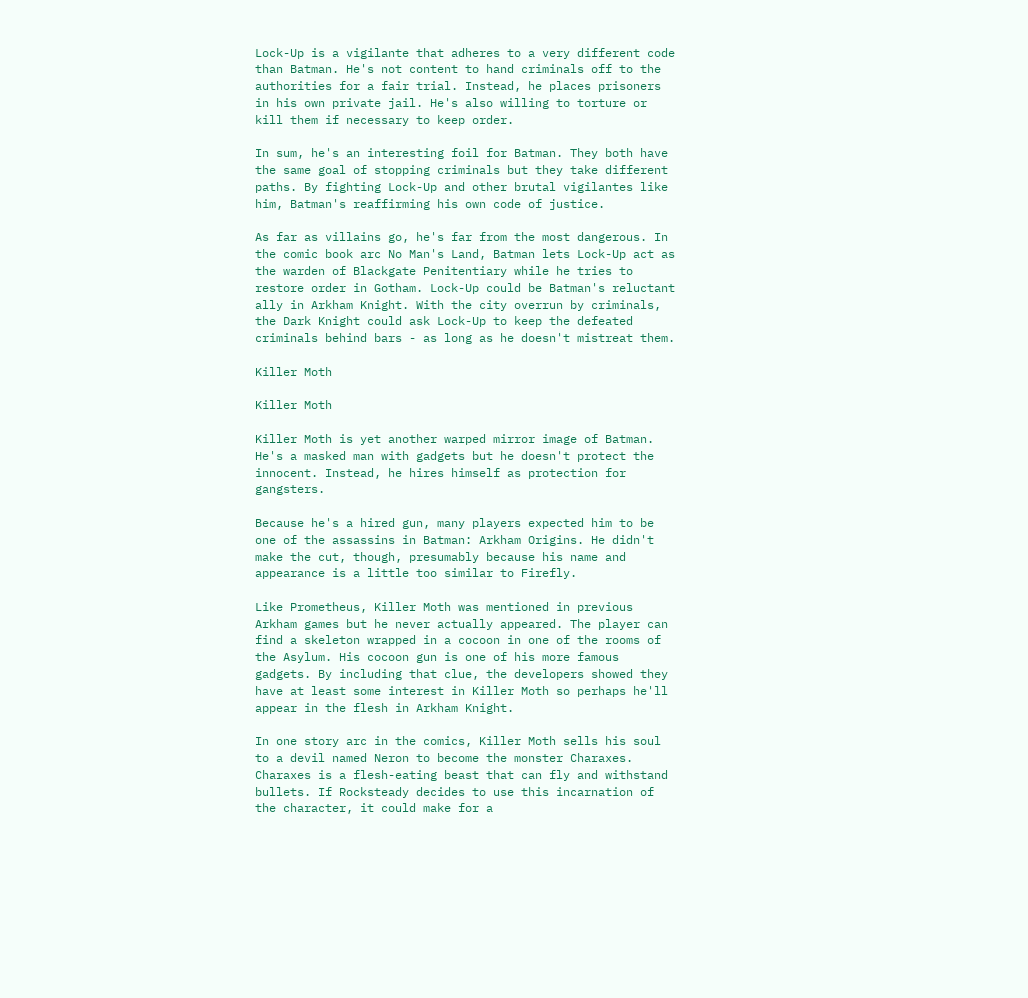Lock-Up is a vigilante that adheres to a very different code than Batman. He's not content to hand criminals off to the authorities for a fair trial. Instead, he places prisoners in his own private jail. He's also willing to torture or kill them if necessary to keep order.

In sum, he's an interesting foil for Batman. They both have the same goal of stopping criminals but they take different paths. By fighting Lock-Up and other brutal vigilantes like him, Batman's reaffirming his own code of justice.

As far as villains go, he's far from the most dangerous. In the comic book arc No Man's Land, Batman lets Lock-Up act as the warden of Blackgate Penitentiary while he tries to restore order in Gotham. Lock-Up could be Batman's reluctant ally in Arkham Knight. With the city overrun by criminals, the Dark Knight could ask Lock-Up to keep the defeated criminals behind bars - as long as he doesn't mistreat them.

Killer Moth

Killer Moth

Killer Moth is yet another warped mirror image of Batman. He's a masked man with gadgets but he doesn't protect the innocent. Instead, he hires himself as protection for gangsters.

Because he's a hired gun, many players expected him to be one of the assassins in Batman: Arkham Origins. He didn't make the cut, though, presumably because his name and appearance is a little too similar to Firefly.

Like Prometheus, Killer Moth was mentioned in previous Arkham games but he never actually appeared. The player can find a skeleton wrapped in a cocoon in one of the rooms of the Asylum. His cocoon gun is one of his more famous gadgets. By including that clue, the developers showed they have at least some interest in Killer Moth so perhaps he'll appear in the flesh in Arkham Knight.

In one story arc in the comics, Killer Moth sells his soul to a devil named Neron to become the monster Charaxes. Charaxes is a flesh-eating beast that can fly and withstand bullets. If Rocksteady decides to use this incarnation of the character, it could make for a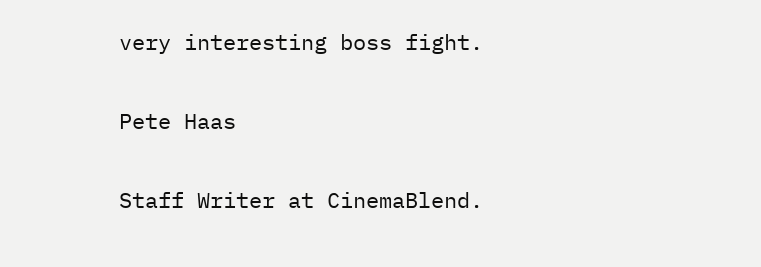very interesting boss fight.

Pete Haas

Staff Writer at CinemaBlend.